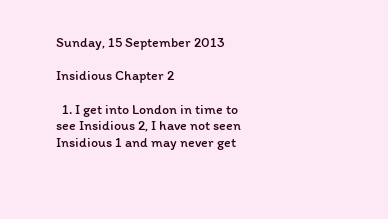Sunday, 15 September 2013

Insidious Chapter 2

  1. I get into London in time to see Insidious 2, I have not seen Insidious 1 and may never get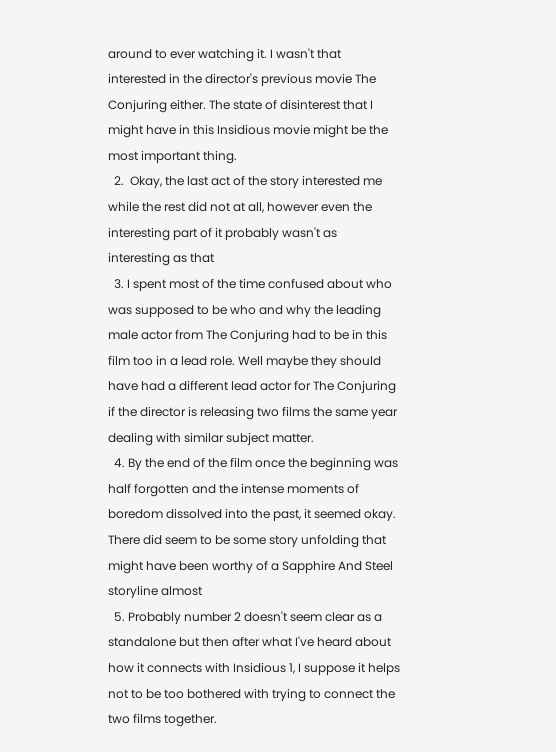around to ever watching it. I wasn't that interested in the director's previous movie The Conjuring either. The state of disinterest that I might have in this Insidious movie might be the most important thing.
  2.  Okay, the last act of the story interested me while the rest did not at all, however even the interesting part of it probably wasn't as interesting as that
  3. I spent most of the time confused about who was supposed to be who and why the leading male actor from The Conjuring had to be in this film too in a lead role. Well maybe they should have had a different lead actor for The Conjuring if the director is releasing two films the same year dealing with similar subject matter.
  4. By the end of the film once the beginning was half forgotten and the intense moments of boredom dissolved into the past, it seemed okay. There did seem to be some story unfolding that might have been worthy of a Sapphire And Steel storyline almost
  5. Probably number 2 doesn't seem clear as a standalone but then after what I've heard about how it connects with Insidious 1, I suppose it helps not to be too bothered with trying to connect the two films together.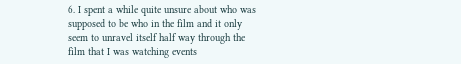6. I spent a while quite unsure about who was supposed to be who in the film and it only seem to unravel itself half way through the film that I was watching events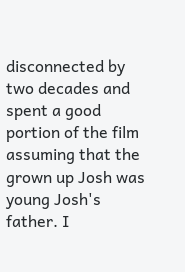disconnected by two decades and spent a good portion of the film assuming that the grown up Josh was young Josh's father. I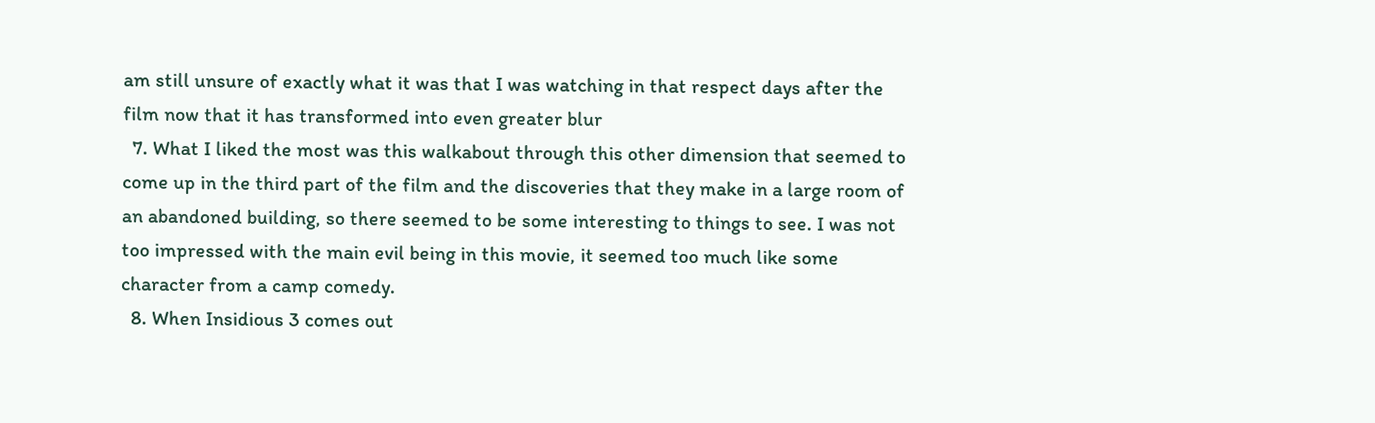am still unsure of exactly what it was that I was watching in that respect days after the film now that it has transformed into even greater blur
  7. What I liked the most was this walkabout through this other dimension that seemed to come up in the third part of the film and the discoveries that they make in a large room of an abandoned building, so there seemed to be some interesting to things to see. I was not too impressed with the main evil being in this movie, it seemed too much like some character from a camp comedy.
  8. When Insidious 3 comes out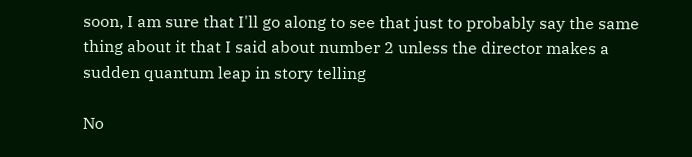soon, I am sure that I'll go along to see that just to probably say the same thing about it that I said about number 2 unless the director makes a sudden quantum leap in story telling

No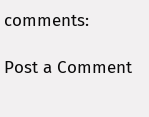comments:

Post a Comment